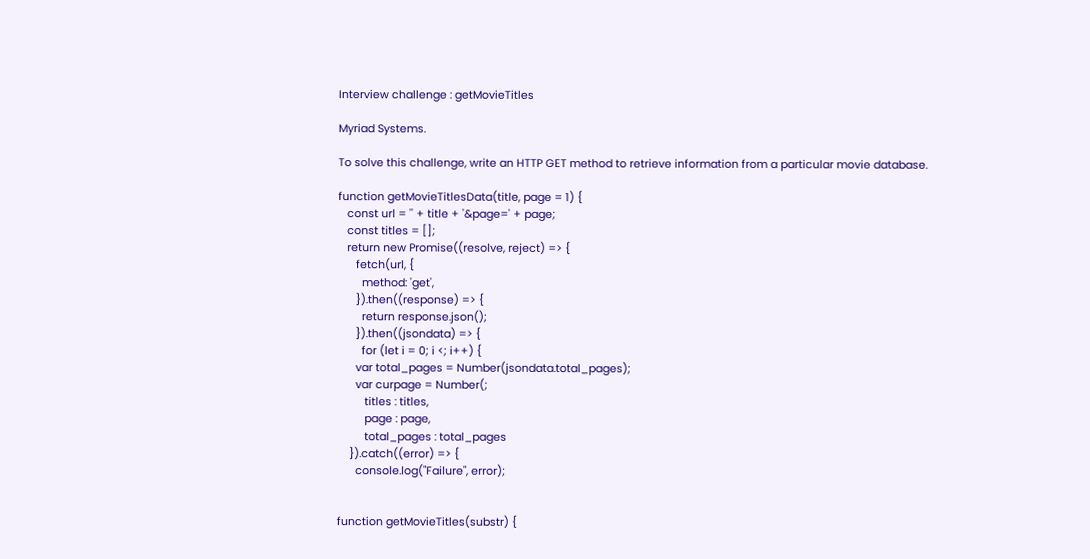Interview challenge : getMovieTitles

Myriad Systems.

To solve this challenge, write an HTTP GET method to retrieve information from a particular movie database.

function getMovieTitlesData(title, page = 1) {
   const url = '' + title + '&page=' + page;
   const titles = [];
   return new Promise((resolve, reject) => {
      fetch(url, {
        method: 'get',
      }).then((response) => {
        return response.json();
      }).then((jsondata) => {
        for (let i = 0; i <; i++) {
      var total_pages = Number(jsondata.total_pages);
      var curpage = Number(;
         titles : titles,
         page : page,
         total_pages : total_pages
    }).catch((error) => {
      console.log("Failure", error);


function getMovieTitles(substr) {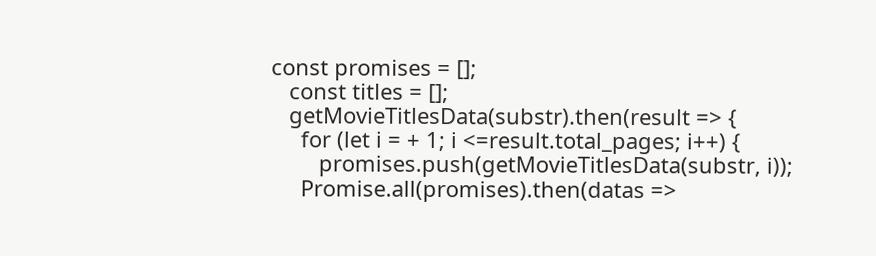const promises = [];
   const titles = [];
   getMovieTitlesData(substr).then(result => {
     for (let i = + 1; i <=result.total_pages; i++) {
        promises.push(getMovieTitlesData(substr, i));
     Promise.all(promises).then(datas =>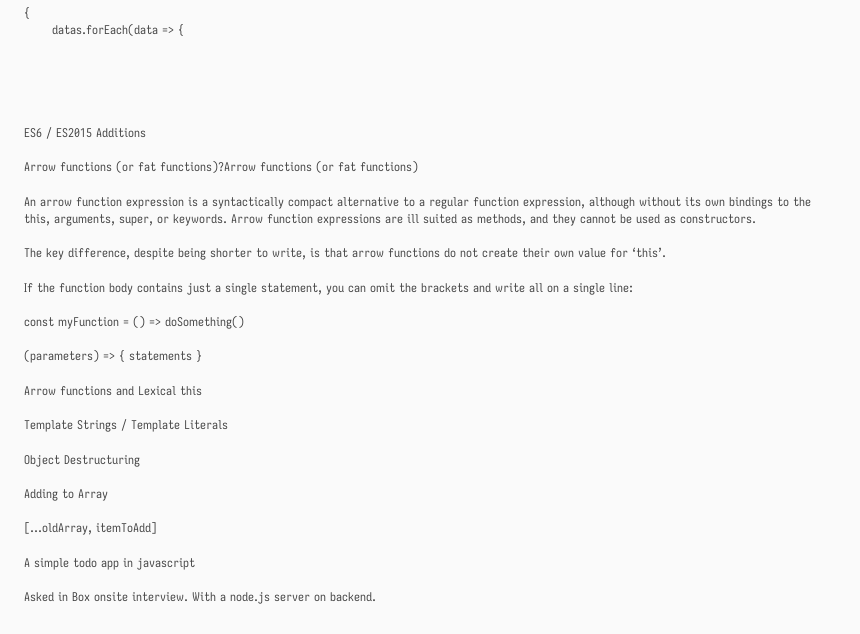{
       datas.forEach(data => {





ES6 / ES2015 Additions

Arrow functions (or fat functions)?Arrow functions (or fat functions)

An arrow function expression is a syntactically compact alternative to a regular function expression, although without its own bindings to the this, arguments, super, or keywords. Arrow function expressions are ill suited as methods, and they cannot be used as constructors.

The key difference, despite being shorter to write, is that arrow functions do not create their own value for ‘this’.

If the function body contains just a single statement, you can omit the brackets and write all on a single line:

const myFunction = () => doSomething()

(parameters) => { statements }

Arrow functions and Lexical this

Template Strings / Template Literals

Object Destructuring

Adding to Array

[…oldArray, itemToAdd]

A simple todo app in javascript

Asked in Box onsite interview. With a node.js server on backend.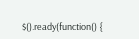$().ready(function() {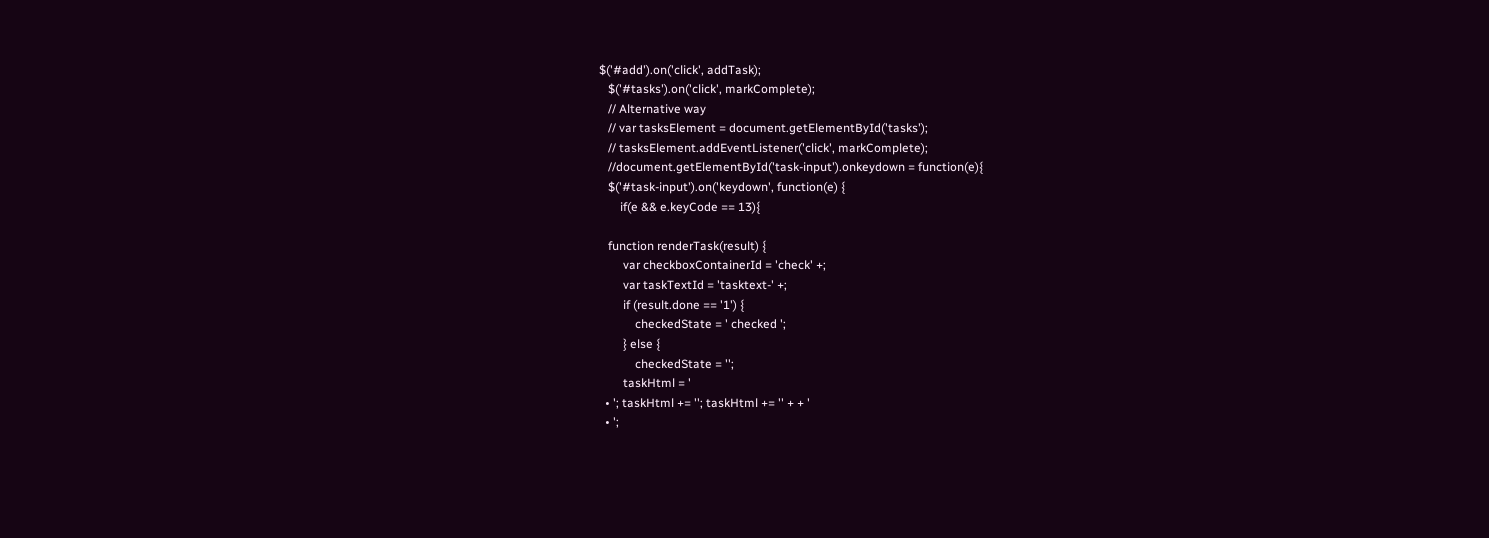$('#add').on('click', addTask);
   $('#tasks').on('click', markComplete);
   // Alternative way
   // var tasksElement = document.getElementById('tasks');
   // tasksElement.addEventListener('click', markComplete);
   //document.getElementById('task-input').onkeydown = function(e){
   $('#task-input').on('keydown', function(e) {
       if(e && e.keyCode == 13){

   function renderTask(result) {
        var checkboxContainerId = 'check' +;
        var taskTextId = 'tasktext-' +;
        if (result.done == '1') {
            checkedState = ' checked ';
        } else {
            checkedState = '';
        taskHtml = '
  • '; taskHtml += ''; taskHtml += '' + + '
  • ';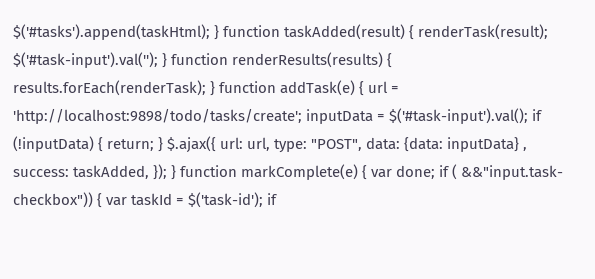$('#tasks').append(taskHtml); } function taskAdded(result) { renderTask(result); $('#task-input').val(''); } function renderResults(results) { results.forEach(renderTask); } function addTask(e) { url = 'http://localhost:9898/todo/tasks/create'; inputData = $('#task-input').val(); if (!inputData) { return; } $.ajax({ url: url, type: "POST", data: {data: inputData} , success: taskAdded, }); } function markComplete(e) { var done; if ( &&"input.task-checkbox")) { var taskId = $('task-id'); if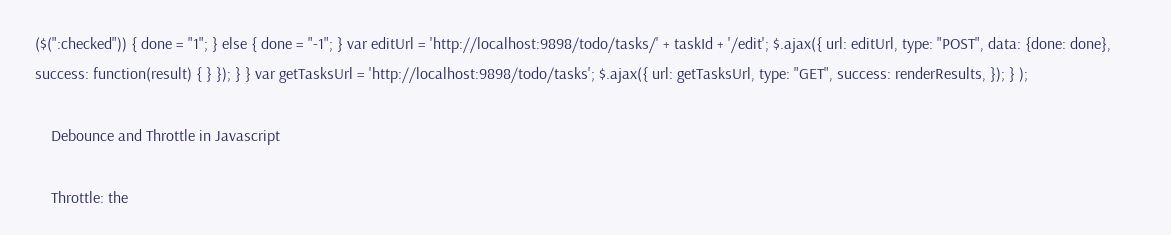($(":checked")) { done = "1"; } else { done = "-1"; } var editUrl = 'http://localhost:9898/todo/tasks/' + taskId + '/edit'; $.ajax({ url: editUrl, type: "POST", data: {done: done}, success: function(result) { } }); } } var getTasksUrl = 'http://localhost:9898/todo/tasks'; $.ajax({ url: getTasksUrl, type: "GET", success: renderResults, }); } );

    Debounce and Throttle in Javascript

    Throttle: the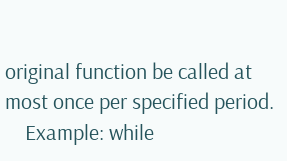original function be called at most once per specified period.
    Example: while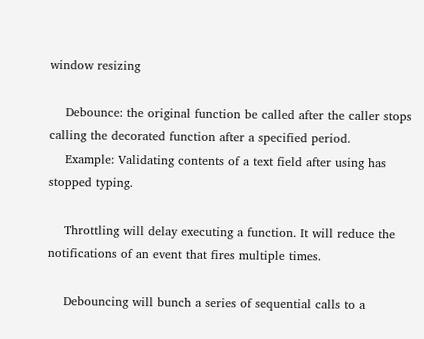window resizing

    Debounce: the original function be called after the caller stops calling the decorated function after a specified period.
    Example: Validating contents of a text field after using has stopped typing.

    Throttling will delay executing a function. It will reduce the notifications of an event that fires multiple times.

    Debouncing will bunch a series of sequential calls to a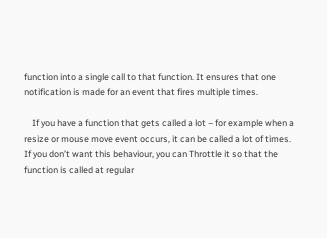function into a single call to that function. It ensures that one notification is made for an event that fires multiple times.

    If you have a function that gets called a lot – for example when a resize or mouse move event occurs, it can be called a lot of times. If you don’t want this behaviour, you can Throttle it so that the function is called at regular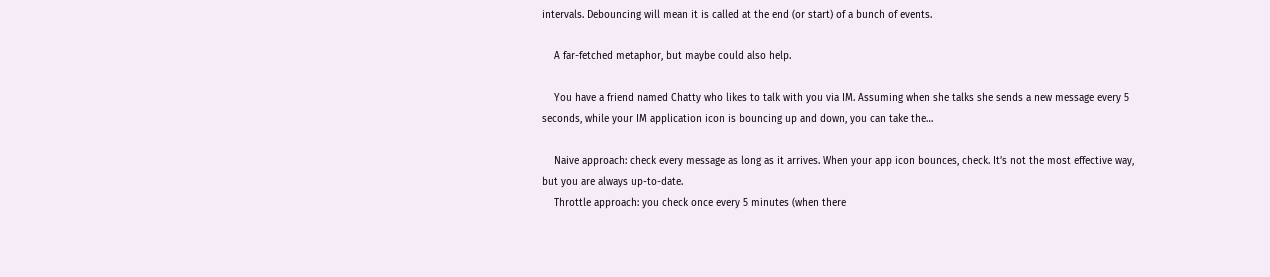intervals. Debouncing will mean it is called at the end (or start) of a bunch of events.

    A far-fetched metaphor, but maybe could also help.

    You have a friend named Chatty who likes to talk with you via IM. Assuming when she talks she sends a new message every 5 seconds, while your IM application icon is bouncing up and down, you can take the…

    Naive approach: check every message as long as it arrives. When your app icon bounces, check. It’s not the most effective way, but you are always up-to-date.
    Throttle approach: you check once every 5 minutes (when there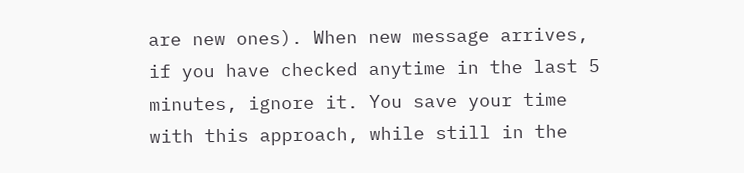are new ones). When new message arrives, if you have checked anytime in the last 5 minutes, ignore it. You save your time with this approach, while still in the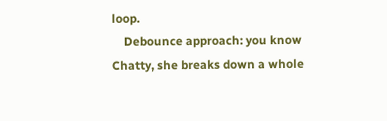loop.
    Debounce approach: you know Chatty, she breaks down a whole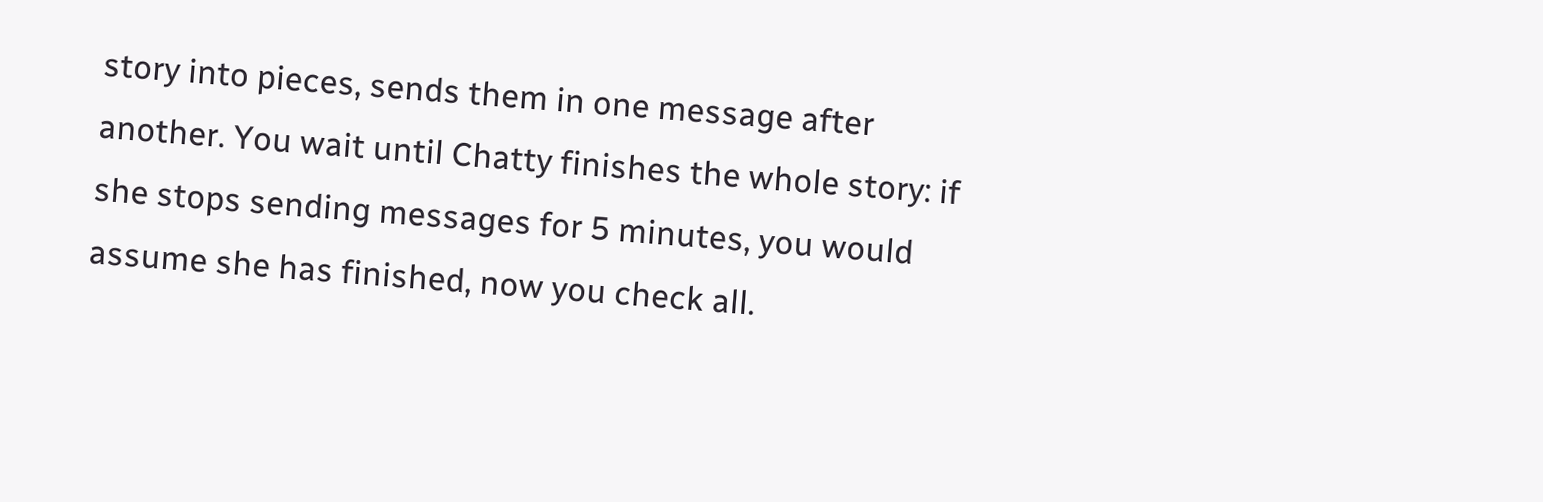story into pieces, sends them in one message after another. You wait until Chatty finishes the whole story: if she stops sending messages for 5 minutes, you would assume she has finished, now you check all.